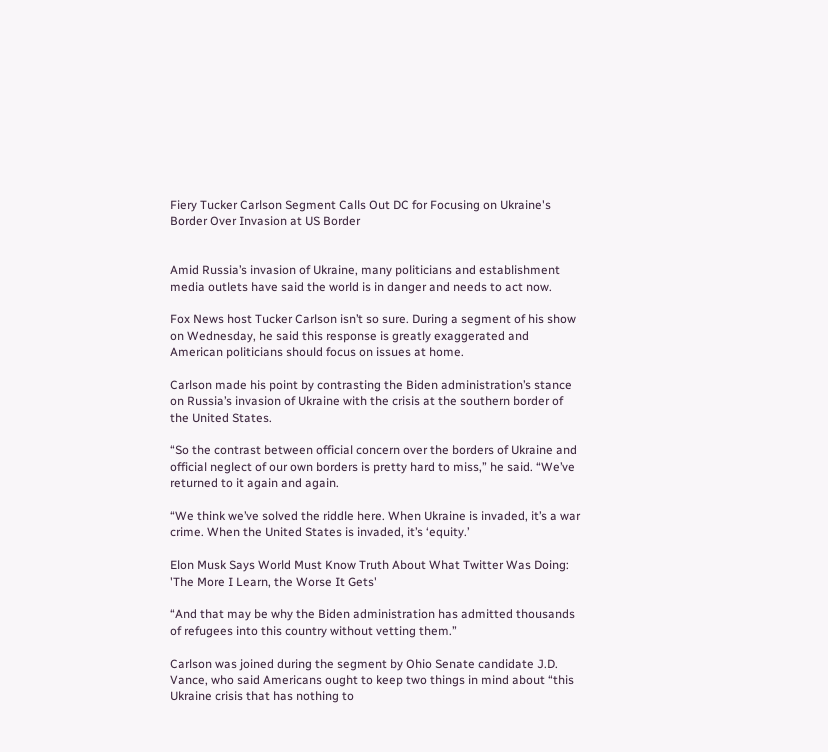Fiery Tucker Carlson Segment Calls Out DC for Focusing on Ukraine's Border Over Invasion at US Border


Amid Russia’s invasion of Ukraine, many politicians and establishment media outlets have said the world is in danger and needs to act now.

Fox News host Tucker Carlson isn’t so sure. During a segment of his show on Wednesday, he said this response is greatly exaggerated and American politicians should focus on issues at home.

Carlson made his point by contrasting the Biden administration’s stance on Russia’s invasion of Ukraine with the crisis at the southern border of the United States.

“So the contrast between official concern over the borders of Ukraine and official neglect of our own borders is pretty hard to miss,” he said. “We’ve returned to it again and again.

“We think we’ve solved the riddle here. When Ukraine is invaded, it’s a war crime. When the United States is invaded, it’s ‘equity.’

Elon Musk Says World Must Know Truth About What Twitter Was Doing: 'The More I Learn, the Worse It Gets'

“And that may be why the Biden administration has admitted thousands of refugees into this country without vetting them.”

Carlson was joined during the segment by Ohio Senate candidate J.D. Vance, who said Americans ought to keep two things in mind about “this Ukraine crisis that has nothing to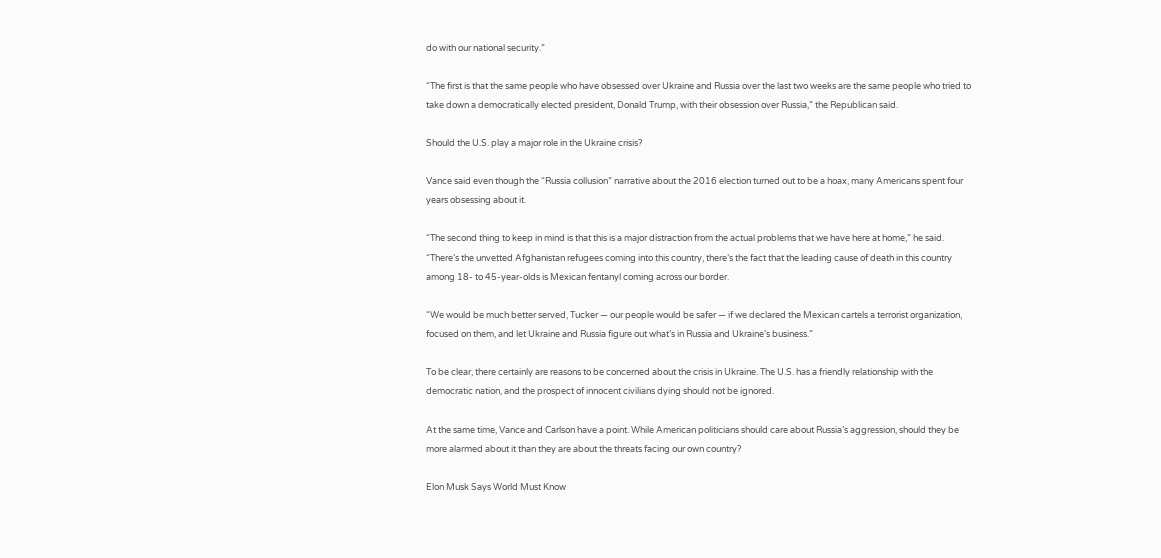do with our national security.”

“The first is that the same people who have obsessed over Ukraine and Russia over the last two weeks are the same people who tried to take down a democratically elected president, Donald Trump, with their obsession over Russia,” the Republican said.

Should the U.S. play a major role in the Ukraine crisis?

Vance said even though the “Russia collusion” narrative about the 2016 election turned out to be a hoax, many Americans spent four years obsessing about it.

“The second thing to keep in mind is that this is a major distraction from the actual problems that we have here at home,” he said. “There’s the unvetted Afghanistan refugees coming into this country, there’s the fact that the leading cause of death in this country among 18- to 45-year-olds is Mexican fentanyl coming across our border.

“We would be much better served, Tucker — our people would be safer — if we declared the Mexican cartels a terrorist organization, focused on them, and let Ukraine and Russia figure out what’s in Russia and Ukraine’s business.”

To be clear, there certainly are reasons to be concerned about the crisis in Ukraine. The U.S. has a friendly relationship with the democratic nation, and the prospect of innocent civilians dying should not be ignored.

At the same time, Vance and Carlson have a point. While American politicians should care about Russia’s aggression, should they be more alarmed about it than they are about the threats facing our own country?

Elon Musk Says World Must Know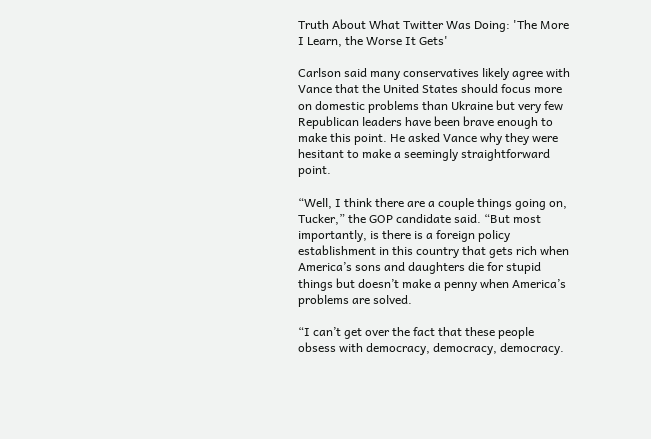Truth About What Twitter Was Doing: 'The More I Learn, the Worse It Gets'

Carlson said many conservatives likely agree with Vance that the United States should focus more on domestic problems than Ukraine but very few Republican leaders have been brave enough to make this point. He asked Vance why they were hesitant to make a seemingly straightforward point.

“Well, I think there are a couple things going on, Tucker,” the GOP candidate said. “But most importantly, is there is a foreign policy establishment in this country that gets rich when America’s sons and daughters die for stupid things but doesn’t make a penny when America’s problems are solved.

“I can’t get over the fact that these people obsess with democracy, democracy, democracy.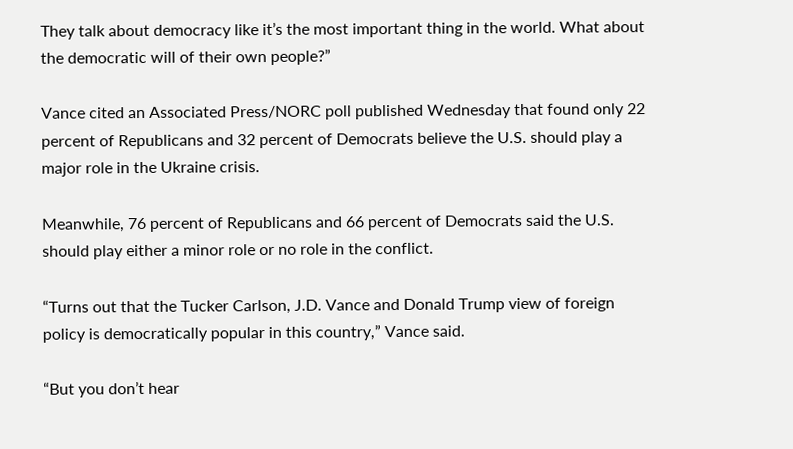They talk about democracy like it’s the most important thing in the world. What about the democratic will of their own people?”

Vance cited an Associated Press/NORC poll published Wednesday that found only 22 percent of Republicans and 32 percent of Democrats believe the U.S. should play a major role in the Ukraine crisis.

Meanwhile, 76 percent of Republicans and 66 percent of Democrats said the U.S. should play either a minor role or no role in the conflict.

“Turns out that the Tucker Carlson, J.D. Vance and Donald Trump view of foreign policy is democratically popular in this country,” Vance said.

“But you don’t hear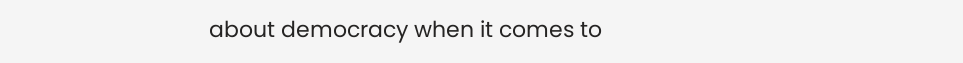about democracy when it comes to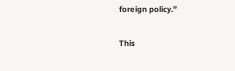foreign policy.”

This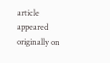article appeared originally on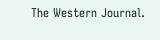The Western Journal.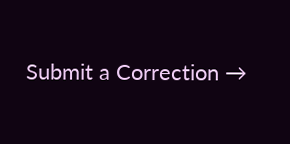Submit a Correction →